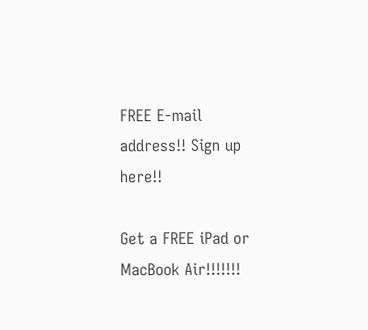FREE E-mail
address!! Sign up here!!

Get a FREE iPad or MacBook Air!!!!!!!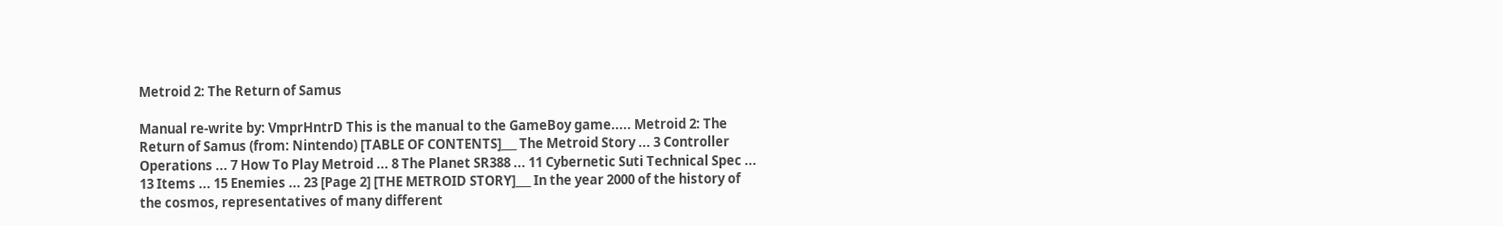Metroid 2: The Return of Samus

Manual re-write by: VmprHntrD This is the manual to the GameBoy game..... Metroid 2: The Return of Samus (from: Nintendo) [TABLE OF CONTENTS]___ The Metroid Story ... 3 Controller Operations ... 7 How To Play Metroid ... 8 The Planet SR388 ... 11 Cybernetic Suti Technical Spec ... 13 Items ... 15 Enemies ... 23 [Page 2] [THE METROID STORY]___ In the year 2000 of the history of the cosmos, representatives of many different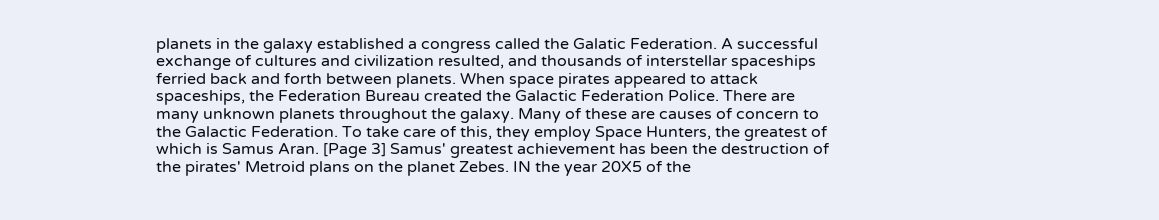planets in the galaxy established a congress called the Galatic Federation. A successful exchange of cultures and civilization resulted, and thousands of interstellar spaceships ferried back and forth between planets. When space pirates appeared to attack spaceships, the Federation Bureau created the Galactic Federation Police. There are many unknown planets throughout the galaxy. Many of these are causes of concern to the Galactic Federation. To take care of this, they employ Space Hunters, the greatest of which is Samus Aran. [Page 3] Samus' greatest achievement has been the destruction of the pirates' Metroid plans on the planet Zebes. IN the year 20X5 of the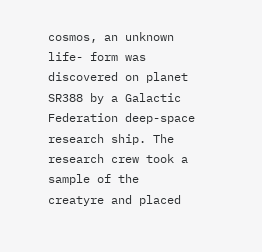cosmos, an unknown life- form was discovered on planet SR388 by a Galactic Federation deep-space research ship. The research crew took a sample of the creatyre and placed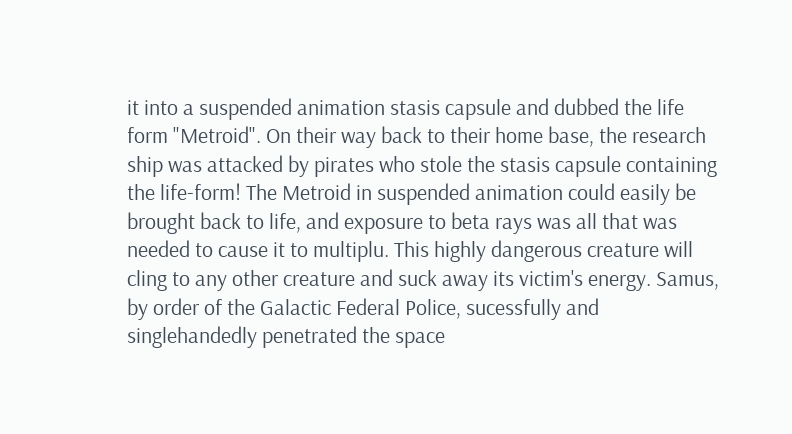it into a suspended animation stasis capsule and dubbed the life form "Metroid". On their way back to their home base, the research ship was attacked by pirates who stole the stasis capsule containing the life-form! The Metroid in suspended animation could easily be brought back to life, and exposure to beta rays was all that was needed to cause it to multiplu. This highly dangerous creature will cling to any other creature and suck away its victim's energy. Samus, by order of the Galactic Federal Police, sucessfully and singlehandedly penetrated the space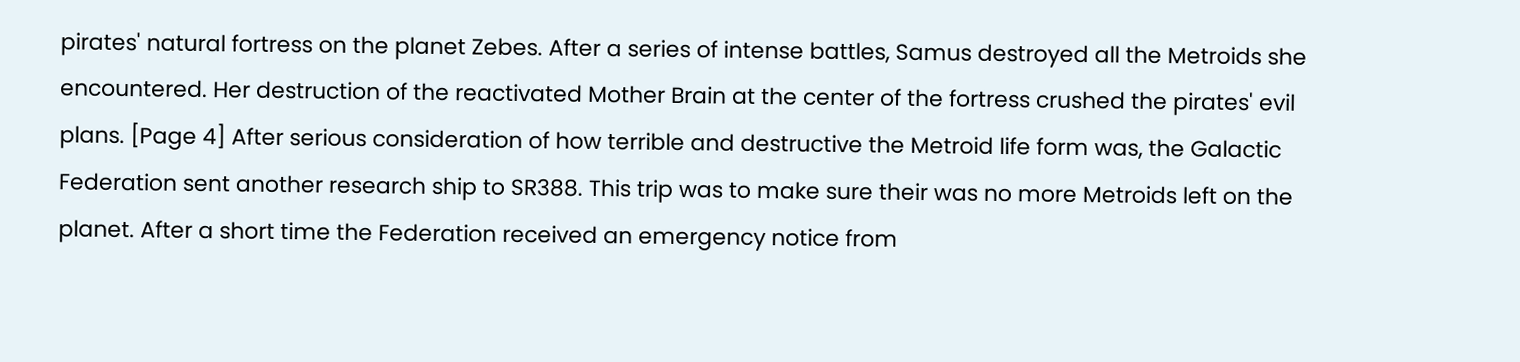pirates' natural fortress on the planet Zebes. After a series of intense battles, Samus destroyed all the Metroids she encountered. Her destruction of the reactivated Mother Brain at the center of the fortress crushed the pirates' evil plans. [Page 4] After serious consideration of how terrible and destructive the Metroid life form was, the Galactic Federation sent another research ship to SR388. This trip was to make sure their was no more Metroids left on the planet. After a short time the Federation received an emergency notice from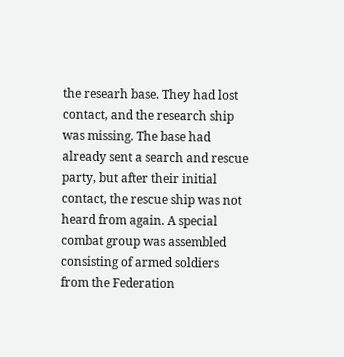the researh base. They had lost contact, and the research ship was missing. The base had already sent a search and rescue party, but after their initial contact, the rescue ship was not heard from again. A special combat group was assembled consisting of armed soldiers from the Federation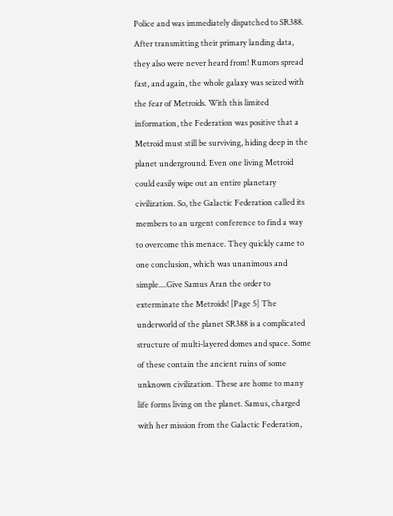Police and was immediately dispatched to SR388. After transmitting their primary landing data, they also were never heard from! Rumors spread fast, and again, the whole galaxy was seized with the fear of Metroids. With this limited information, the Federation was positive that a Metroid must still be surviving, hiding deep in the planet underground. Even one living Metroid could easily wipe out an entire planetary civilization. So, the Galactic Federation called its members to an urgent conference to find a way to overcome this menace. They quickly came to one conclusion, which was unanimous and simple....Give Samus Aran the order to exterminate the Metroids! [Page 5] The underworld of the planet SR388 is a complicated structure of multi-layered domes and space. Some of these contain the ancient ruins of some unknown civilization. These are home to many life forms living on the planet. Samus, charged with her mission from the Galactic Federation,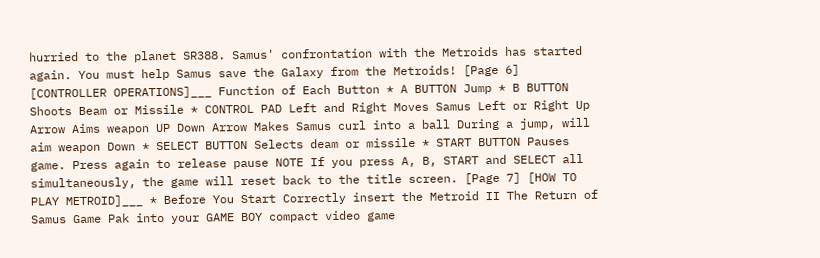hurried to the planet SR388. Samus' confrontation with the Metroids has started again. You must help Samus save the Galaxy from the Metroids! [Page 6] [CONTROLLER OPERATIONS]___ Function of Each Button * A BUTTON Jump * B BUTTON Shoots Beam or Missile * CONTROL PAD Left and Right Moves Samus Left or Right Up Arrow Aims weapon UP Down Arrow Makes Samus curl into a ball During a jump, will aim weapon Down * SELECT BUTTON Selects deam or missile * START BUTTON Pauses game. Press again to release pause NOTE If you press A, B, START and SELECT all simultaneously, the game will reset back to the title screen. [Page 7] [HOW TO PLAY METROID]___ * Before You Start Correctly insert the Metroid II The Return of Samus Game Pak into your GAME BOY compact video game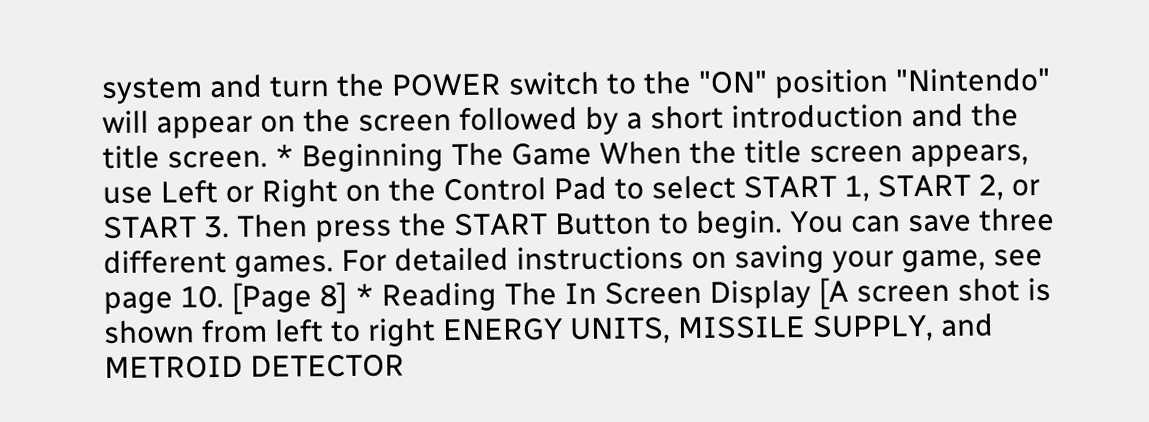system and turn the POWER switch to the "ON" position "Nintendo" will appear on the screen followed by a short introduction and the title screen. * Beginning The Game When the title screen appears, use Left or Right on the Control Pad to select START 1, START 2, or START 3. Then press the START Button to begin. You can save three different games. For detailed instructions on saving your game, see page 10. [Page 8] * Reading The In Screen Display [A screen shot is shown from left to right ENERGY UNITS, MISSILE SUPPLY, and METROID DETECTOR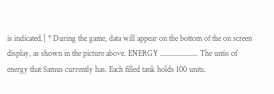is indicated.] * During the game, data will appear on the bottom of the on screen display, as shown in the picture above. ENERGY ................... The untis of energy that Samus currently has. Each filled tank holds 100 units.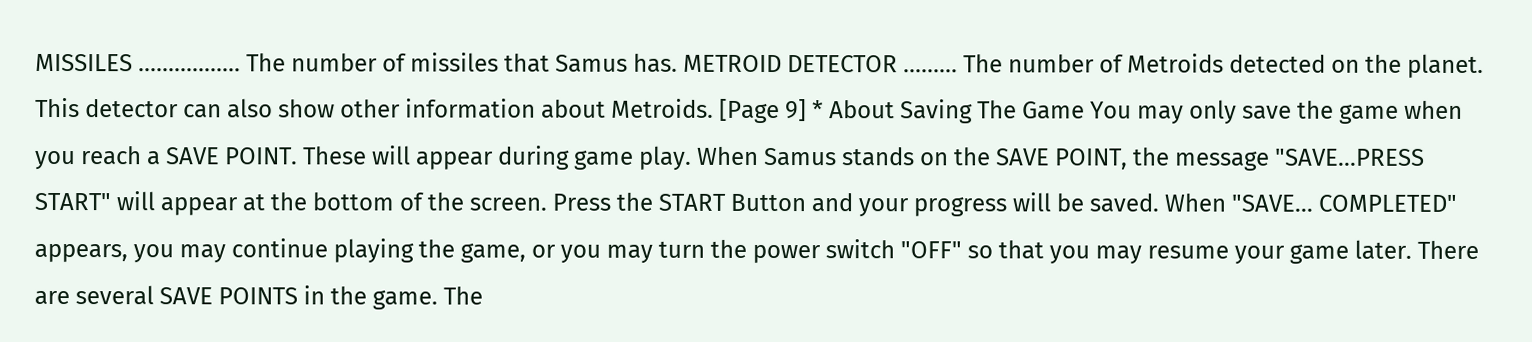MISSILES ................. The number of missiles that Samus has. METROID DETECTOR ......... The number of Metroids detected on the planet. This detector can also show other information about Metroids. [Page 9] * About Saving The Game You may only save the game when you reach a SAVE POINT. These will appear during game play. When Samus stands on the SAVE POINT, the message "SAVE...PRESS START" will appear at the bottom of the screen. Press the START Button and your progress will be saved. When "SAVE... COMPLETED" appears, you may continue playing the game, or you may turn the power switch "OFF" so that you may resume your game later. There are several SAVE POINTS in the game. The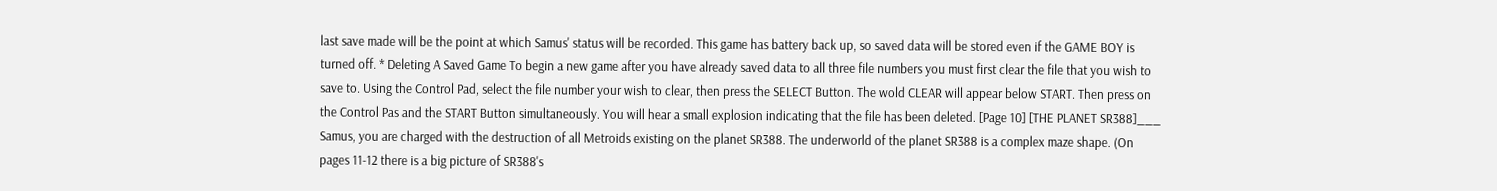last save made will be the point at which Samus' status will be recorded. This game has battery back up, so saved data will be stored even if the GAME BOY is turned off. * Deleting A Saved Game To begin a new game after you have already saved data to all three file numbers you must first clear the file that you wish to save to. Using the Control Pad, select the file number your wish to clear, then press the SELECT Button. The wold CLEAR will appear below START. Then press on the Control Pas and the START Button simultaneously. You will hear a small explosion indicating that the file has been deleted. [Page 10] [THE PLANET SR388]___ Samus, you are charged with the destruction of all Metroids existing on the planet SR388. The underworld of the planet SR388 is a complex maze shape. (On pages 11-12 there is a big picture of SR388's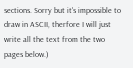sections. Sorry but it's impossible to draw in ASCII, therfore I will just write all the text from the two pages below.)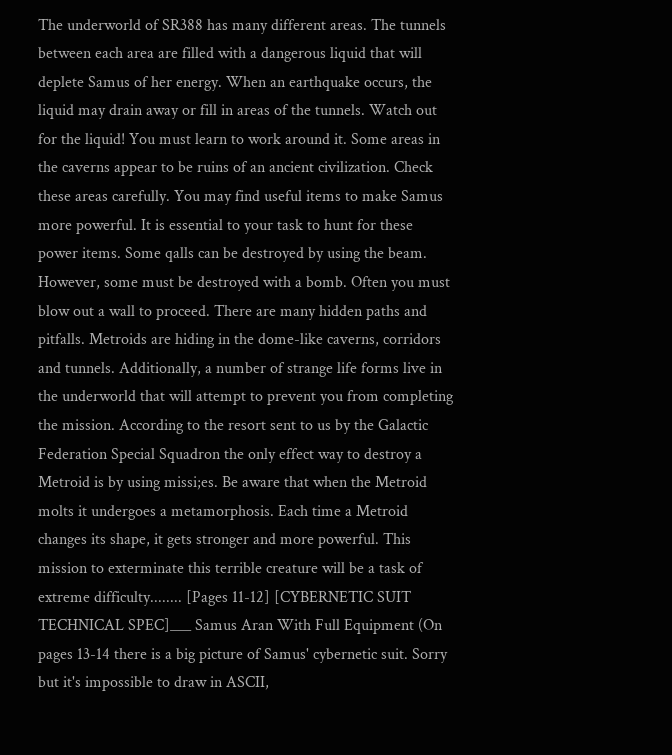The underworld of SR388 has many different areas. The tunnels between each area are filled with a dangerous liquid that will deplete Samus of her energy. When an earthquake occurs, the liquid may drain away or fill in areas of the tunnels. Watch out for the liquid! You must learn to work around it. Some areas in the caverns appear to be ruins of an ancient civilization. Check these areas carefully. You may find useful items to make Samus more powerful. It is essential to your task to hunt for these power items. Some qalls can be destroyed by using the beam. However, some must be destroyed with a bomb. Often you must blow out a wall to proceed. There are many hidden paths and pitfalls. Metroids are hiding in the dome-like caverns, corridors and tunnels. Additionally, a number of strange life forms live in the underworld that will attempt to prevent you from completing the mission. According to the resort sent to us by the Galactic Federation Special Squadron the only effect way to destroy a Metroid is by using missi;es. Be aware that when the Metroid molts it undergoes a metamorphosis. Each time a Metroid changes its shape, it gets stronger and more powerful. This mission to exterminate this terrible creature will be a task of extreme difficulty........ [Pages 11-12] [CYBERNETIC SUIT TECHNICAL SPEC]___ Samus Aran With Full Equipment (On pages 13-14 there is a big picture of Samus' cybernetic suit. Sorry but it's impossible to draw in ASCII,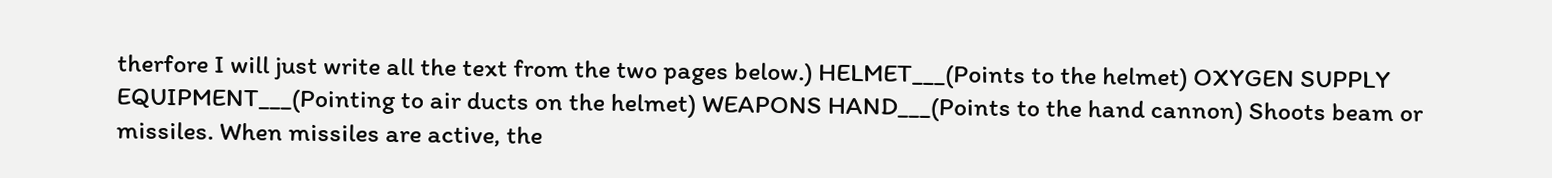therfore I will just write all the text from the two pages below.) HELMET___(Points to the helmet) OXYGEN SUPPLY EQUIPMENT___(Pointing to air ducts on the helmet) WEAPONS HAND___(Points to the hand cannon) Shoots beam or missiles. When missiles are active, the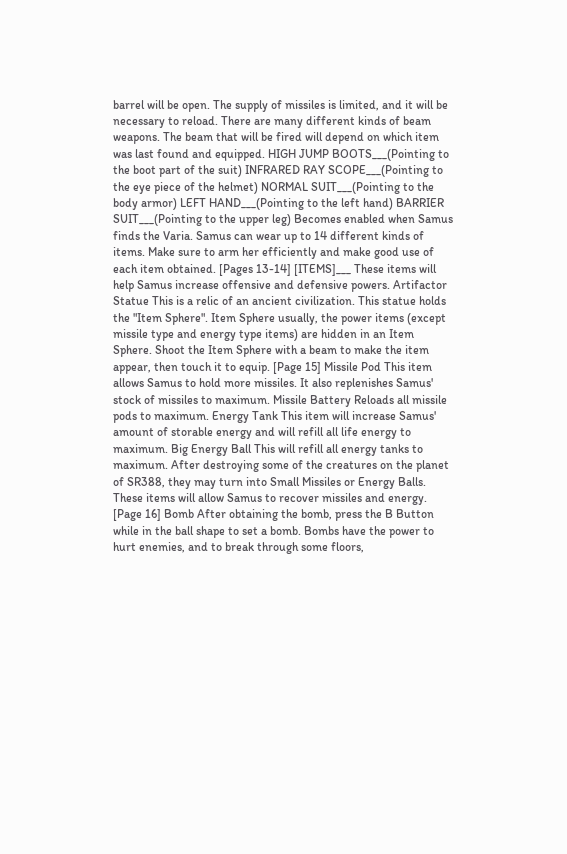barrel will be open. The supply of missiles is limited, and it will be necessary to reload. There are many different kinds of beam weapons. The beam that will be fired will depend on which item was last found and equipped. HIGH JUMP BOOTS___(Pointing to the boot part of the suit) INFRARED RAY SCOPE___(Pointing to the eye piece of the helmet) NORMAL SUIT___(Pointing to the body armor) LEFT HAND___(Pointing to the left hand) BARRIER SUIT___(Pointing to the upper leg) Becomes enabled when Samus finds the Varia. Samus can wear up to 14 different kinds of items. Make sure to arm her efficiently and make good use of each item obtained. [Pages 13-14] [ITEMS]___ These items will help Samus increase offensive and defensive powers. Artifactor Statue This is a relic of an ancient civilization. This statue holds the "Item Sphere". Item Sphere usually, the power items (except missile type and energy type items) are hidden in an Item Sphere. Shoot the Item Sphere with a beam to make the item appear, then touch it to equip. [Page 15] Missile Pod This item allows Samus to hold more missiles. It also replenishes Samus' stock of missiles to maximum. Missile Battery Reloads all missile pods to maximum. Energy Tank This item will increase Samus' amount of storable energy and will refill all life energy to maximum. Big Energy Ball This will refill all energy tanks to maximum. After destroying some of the creatures on the planet of SR388, they may turn into Small Missiles or Energy Balls. These items will allow Samus to recover missiles and energy. [Page 16] Bomb After obtaining the bomb, press the B Button while in the ball shape to set a bomb. Bombs have the power to hurt enemies, and to break through some floors,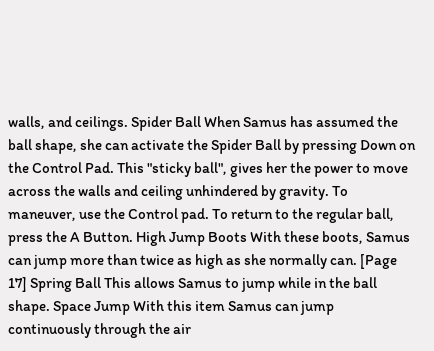walls, and ceilings. Spider Ball When Samus has assumed the ball shape, she can activate the Spider Ball by pressing Down on the Control Pad. This "sticky ball", gives her the power to move across the walls and ceiling unhindered by gravity. To maneuver, use the Control pad. To return to the regular ball, press the A Button. High Jump Boots With these boots, Samus can jump more than twice as high as she normally can. [Page 17] Spring Ball This allows Samus to jump while in the ball shape. Space Jump With this item Samus can jump continuously through the air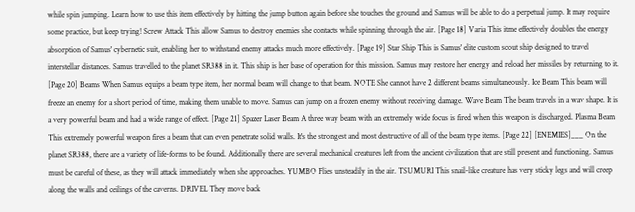while spin jumping. Learn how to use this item effectively by hitting the jump button again before she touches the ground and Samus will be able to do a perpetual jump. It may require some practice, but keep trying! Screw Attack This allow Samus to destroy enemies she contacts while spinning through the air. [Page 18] Varia This itme effectively doubles the energy absorption of Samus' cybernetic suit, enabling her to withstand enemy attacks much more effectively. [Page 19] Star Ship This is Samus' elite custom scout ship designed to travel interstellar distances. Samus travelled to the planet SR388 in it. This ship is her base of operation for this mission. Samus may restore her energy and reload her missiles by returning to it. [Page 20] Beams When Samus equips a beam type item, her normal beam will change to that beam. NOTE She cannot have 2 different beams simultaneously. Ice Beam This beam will freeze an enemy for a short period of time, making them unable to move. Samus can jump on a frozen enemy without receiving damage. Wave Beam The beam travels in a wav shape. It is a very powerful beam and had a wide range of effect. [Page 21] Spazer Laser Beam A three way beam with an extremely wide focus is fired when this weapon is discharged. Plasma Beam This extremely powerful weapon fires a beam that can even penetrate solid walls. It's the strongest and most destructive of all of the beam type items. [Page 22] [ENEMIES]___ On the planet SR388, there are a variety of life-forms to be found. Additionally there are several mechanical creatures left from the ancient civilization that are still present and functioning. Samus must be careful of these, as they will attack immediately when she approaches. YUMBO Flies unsteadily in the air. TSUMURI This snail-like creature has very sticky legs and will creep along the walls and ceilings of the caverns. DRIVEL They move back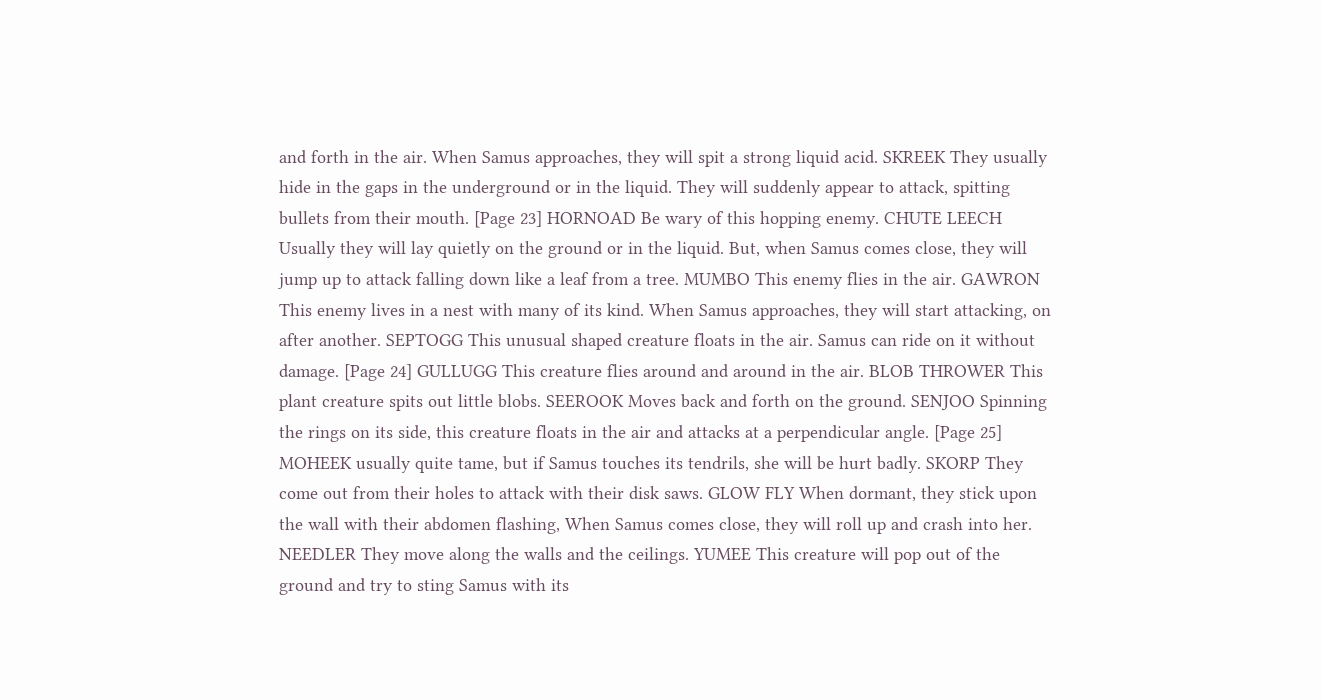and forth in the air. When Samus approaches, they will spit a strong liquid acid. SKREEK They usually hide in the gaps in the underground or in the liquid. They will suddenly appear to attack, spitting bullets from their mouth. [Page 23] HORNOAD Be wary of this hopping enemy. CHUTE LEECH Usually they will lay quietly on the ground or in the liquid. But, when Samus comes close, they will jump up to attack falling down like a leaf from a tree. MUMBO This enemy flies in the air. GAWRON This enemy lives in a nest with many of its kind. When Samus approaches, they will start attacking, on after another. SEPTOGG This unusual shaped creature floats in the air. Samus can ride on it without damage. [Page 24] GULLUGG This creature flies around and around in the air. BLOB THROWER This plant creature spits out little blobs. SEEROOK Moves back and forth on the ground. SENJOO Spinning the rings on its side, this creature floats in the air and attacks at a perpendicular angle. [Page 25] MOHEEK usually quite tame, but if Samus touches its tendrils, she will be hurt badly. SKORP They come out from their holes to attack with their disk saws. GLOW FLY When dormant, they stick upon the wall with their abdomen flashing, When Samus comes close, they will roll up and crash into her. NEEDLER They move along the walls and the ceilings. YUMEE This creature will pop out of the ground and try to sting Samus with its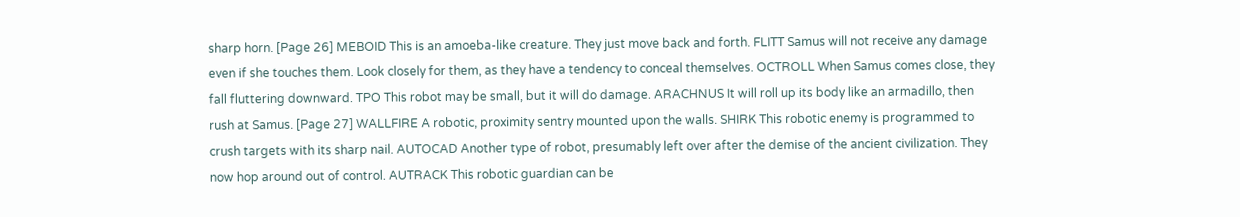sharp horn. [Page 26] MEBOID This is an amoeba-like creature. They just move back and forth. FLITT Samus will not receive any damage even if she touches them. Look closely for them, as they have a tendency to conceal themselves. OCTROLL When Samus comes close, they fall fluttering downward. TPO This robot may be small, but it will do damage. ARACHNUS It will roll up its body like an armadillo, then rush at Samus. [Page 27] WALLFIRE A robotic, proximity sentry mounted upon the walls. SHIRK This robotic enemy is programmed to crush targets with its sharp nail. AUTOCAD Another type of robot, presumably left over after the demise of the ancient civilization. They now hop around out of control. AUTRACK This robotic guardian can be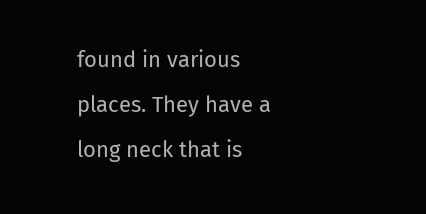found in various places. They have a long neck that is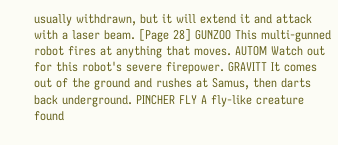usually withdrawn, but it will extend it and attack with a laser beam. [Page 28] GUNZOO This multi-gunned robot fires at anything that moves. AUTOM Watch out for this robot's severe firepower. GRAVITT It comes out of the ground and rushes at Samus, then darts back underground. PINCHER FLY A fly-like creature found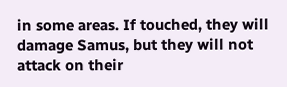in some areas. If touched, they will damage Samus, but they will not attack on their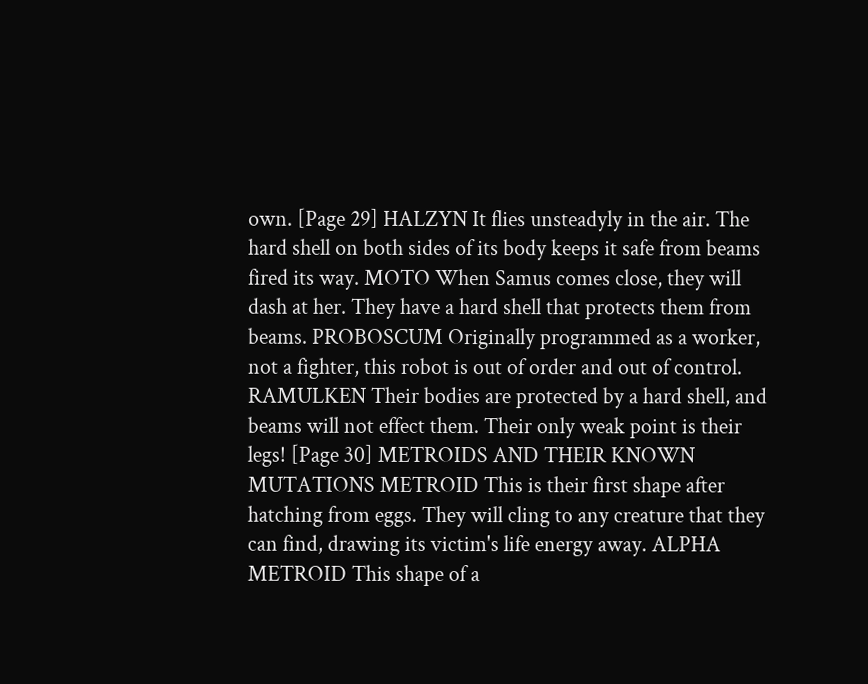own. [Page 29] HALZYN It flies unsteadyly in the air. The hard shell on both sides of its body keeps it safe from beams fired its way. MOTO When Samus comes close, they will dash at her. They have a hard shell that protects them from beams. PROBOSCUM Originally programmed as a worker, not a fighter, this robot is out of order and out of control. RAMULKEN Their bodies are protected by a hard shell, and beams will not effect them. Their only weak point is their legs! [Page 30] METROIDS AND THEIR KNOWN MUTATIONS METROID This is their first shape after hatching from eggs. They will cling to any creature that they can find, drawing its victim's life energy away. ALPHA METROID This shape of a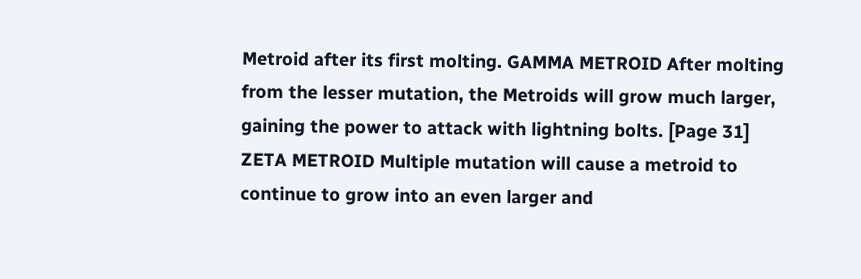Metroid after its first molting. GAMMA METROID After molting from the lesser mutation, the Metroids will grow much larger, gaining the power to attack with lightning bolts. [Page 31] ZETA METROID Multiple mutation will cause a metroid to continue to grow into an even larger and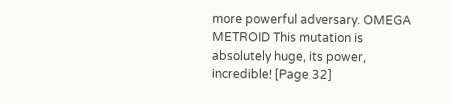more powerful adversary. OMEGA METROID This mutation is absolutely huge, its power, incredible! [Page 32]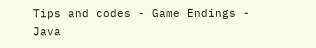Tips and codes - Game Endings - Java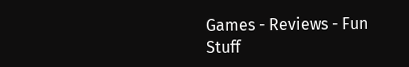Games - Reviews - Fun Stuff